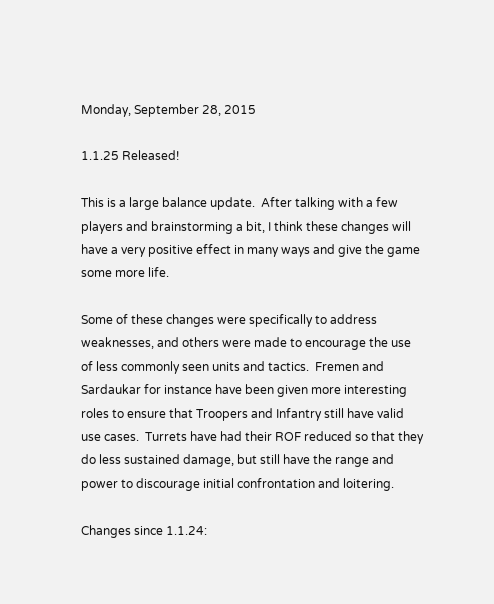Monday, September 28, 2015

1.1.25 Released!

This is a large balance update.  After talking with a few players and brainstorming a bit, I think these changes will have a very positive effect in many ways and give the game some more life.

Some of these changes were specifically to address weaknesses, and others were made to encourage the use of less commonly seen units and tactics.  Fremen and Sardaukar for instance have been given more interesting roles to ensure that Troopers and Infantry still have valid use cases.  Turrets have had their ROF reduced so that they do less sustained damage, but still have the range and power to discourage initial confrontation and loitering.

Changes since 1.1.24: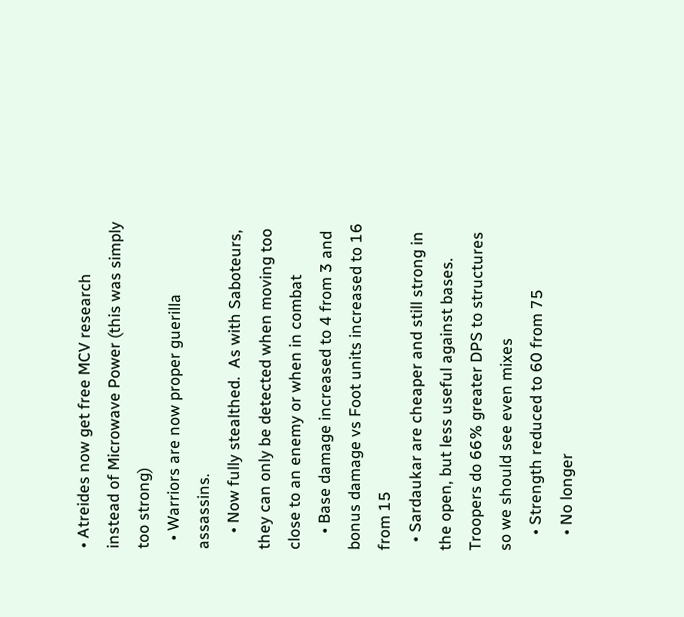• Atreides now get free MCV research instead of Microwave Power (this was simply too strong)
  • Warriors are now proper guerilla assassins.
    • Now fully stealthed.  As with Saboteurs, they can only be detected when moving too close to an enemy or when in combat
    • Base damage increased to 4 from 3 and bonus damage vs Foot units increased to 16 from 15
  • Sardaukar are cheaper and still strong in the open, but less useful against bases.  Troopers do 66% greater DPS to structures so we should see even mixes
    • Strength reduced to 60 from 75
    • No longer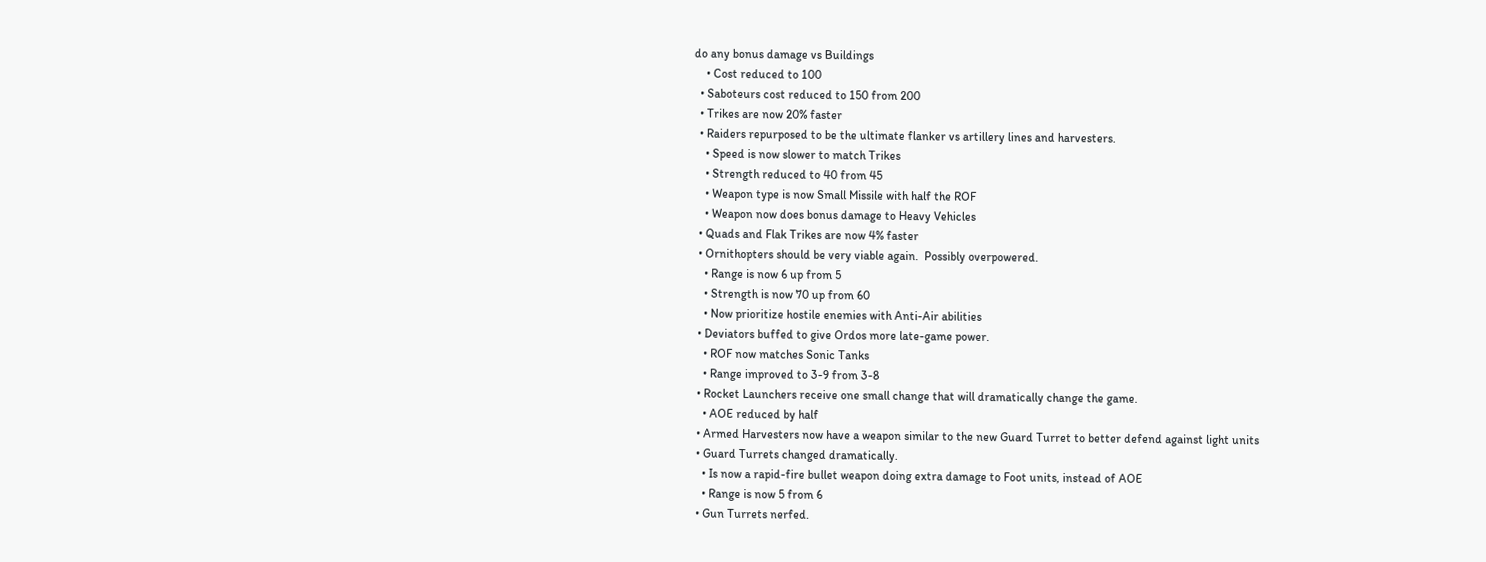do any bonus damage vs Buildings
    • Cost reduced to 100
  • Saboteurs cost reduced to 150 from 200
  • Trikes are now 20% faster
  • Raiders repurposed to be the ultimate flanker vs artillery lines and harvesters.
    • Speed is now slower to match Trikes
    • Strength reduced to 40 from 45
    • Weapon type is now Small Missile with half the ROF
    • Weapon now does bonus damage to Heavy Vehicles
  • Quads and Flak Trikes are now 4% faster
  • Ornithopters should be very viable again.  Possibly overpowered.
    • Range is now 6 up from 5
    • Strength is now 70 up from 60
    • Now prioritize hostile enemies with Anti-Air abilities
  • Deviators buffed to give Ordos more late-game power.
    • ROF now matches Sonic Tanks
    • Range improved to 3-9 from 3-8
  • Rocket Launchers receive one small change that will dramatically change the game.
    • AOE reduced by half
  • Armed Harvesters now have a weapon similar to the new Guard Turret to better defend against light units
  • Guard Turrets changed dramatically.
    • Is now a rapid-fire bullet weapon doing extra damage to Foot units, instead of AOE
    • Range is now 5 from 6
  • Gun Turrets nerfed.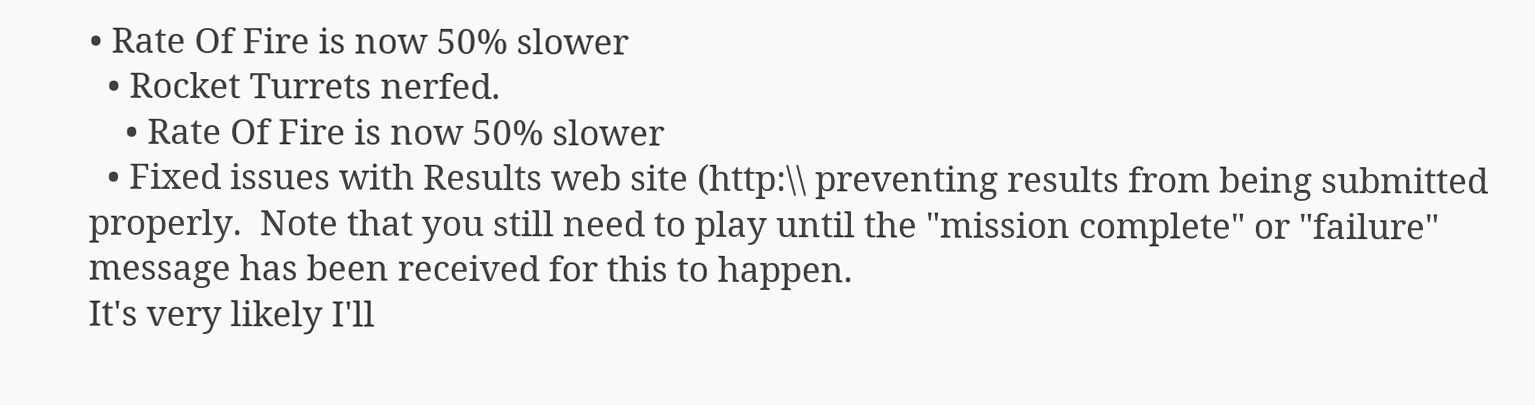• Rate Of Fire is now 50% slower
  • Rocket Turrets nerfed.
    • Rate Of Fire is now 50% slower
  • Fixed issues with Results web site (http:\\ preventing results from being submitted properly.  Note that you still need to play until the "mission complete" or "failure" message has been received for this to happen.
It's very likely I'll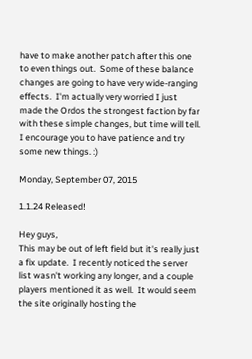have to make another patch after this one to even things out.  Some of these balance changes are going to have very wide-ranging effects.  I'm actually very worried I just made the Ordos the strongest faction by far with these simple changes, but time will tell.  I encourage you to have patience and try some new things. :)

Monday, September 07, 2015

1.1.24 Released!

Hey guys,
This may be out of left field but it's really just a fix update.  I recently noticed the server list wasn't working any longer, and a couple players mentioned it as well.  It would seem the site originally hosting the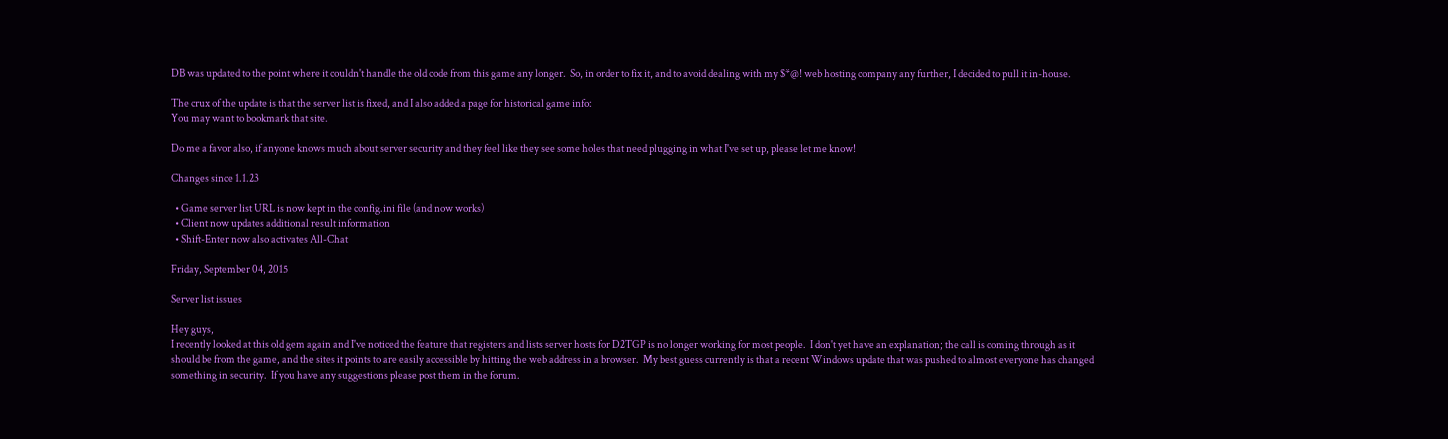DB was updated to the point where it couldn't handle the old code from this game any longer.  So, in order to fix it, and to avoid dealing with my $*@! web hosting company any further, I decided to pull it in-house.

The crux of the update is that the server list is fixed, and I also added a page for historical game info:
You may want to bookmark that site.

Do me a favor also, if anyone knows much about server security and they feel like they see some holes that need plugging in what I've set up, please let me know!

Changes since 1.1.23

  • Game server list URL is now kept in the config.ini file (and now works)
  • Client now updates additional result information
  • Shift-Enter now also activates All-Chat

Friday, September 04, 2015

Server list issues

Hey guys,
I recently looked at this old gem again and I've noticed the feature that registers and lists server hosts for D2TGP is no longer working for most people.  I don't yet have an explanation; the call is coming through as it should be from the game, and the sites it points to are easily accessible by hitting the web address in a browser.  My best guess currently is that a recent Windows update that was pushed to almost everyone has changed something in security.  If you have any suggestions please post them in the forum.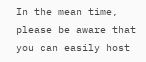In the mean time, please be aware that you can easily host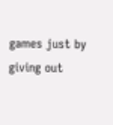games just by giving out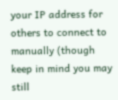your IP address for others to connect to manually (though keep in mind you may still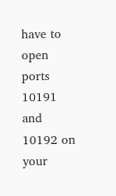have to open ports 10191 and 10192 on your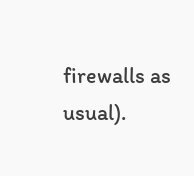firewalls as usual).